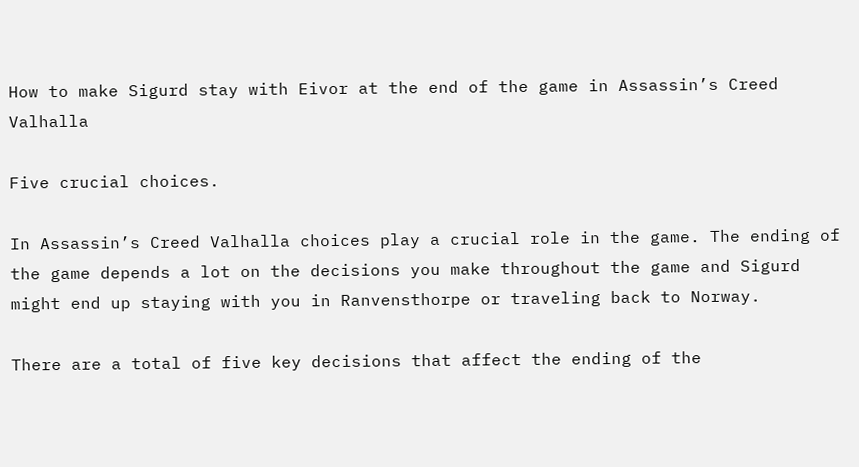How to make Sigurd stay with Eivor at the end of the game in Assassin’s Creed Valhalla

Five crucial choices.

In Assassin’s Creed Valhalla choices play a crucial role in the game. The ending of the game depends a lot on the decisions you make throughout the game and Sigurd might end up staying with you in Ranvensthorpe or traveling back to Norway.

There are a total of five key decisions that affect the ending of the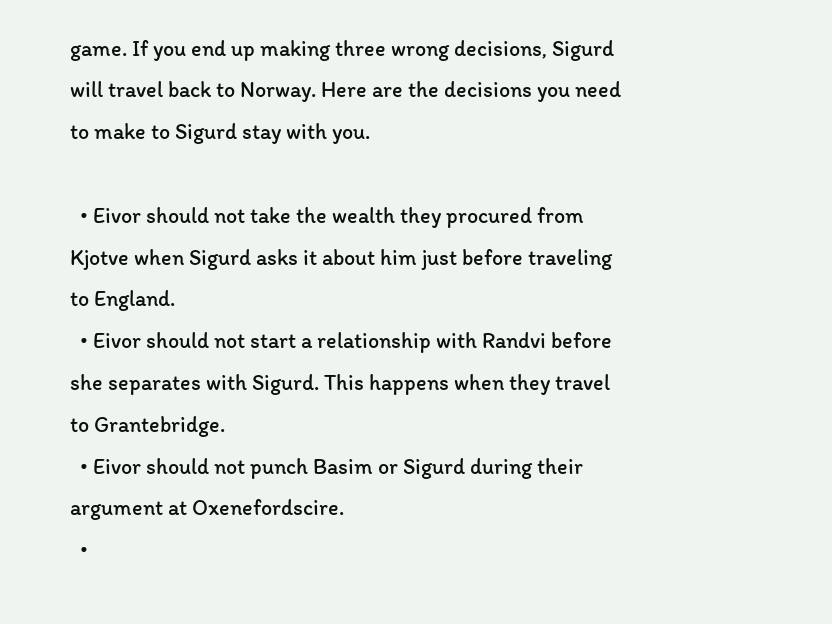game. If you end up making three wrong decisions, Sigurd will travel back to Norway. Here are the decisions you need to make to Sigurd stay with you.

  • Eivor should not take the wealth they procured from Kjotve when Sigurd asks it about him just before traveling to England.
  • Eivor should not start a relationship with Randvi before she separates with Sigurd. This happens when they travel to Grantebridge.
  • Eivor should not punch Basim or Sigurd during their argument at Oxenefordscire.
  •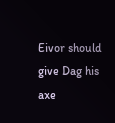Eivor should give Dag his axe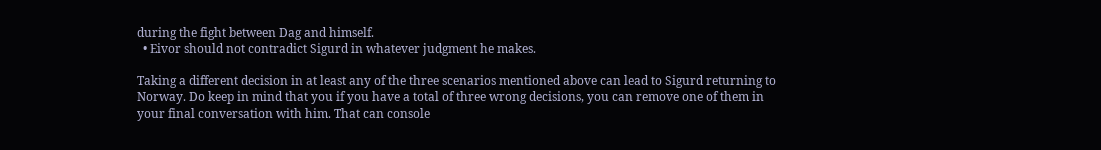during the fight between Dag and himself.
  • Eivor should not contradict Sigurd in whatever judgment he makes.

Taking a different decision in at least any of the three scenarios mentioned above can lead to Sigurd returning to Norway. Do keep in mind that you if you have a total of three wrong decisions, you can remove one of them in your final conversation with him. That can console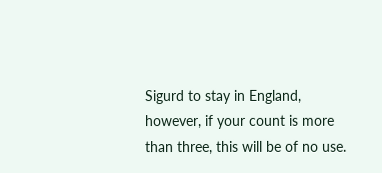Sigurd to stay in England, however, if your count is more than three, this will be of no use.